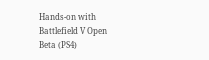Hands-on with Battlefield V Open Beta (PS4)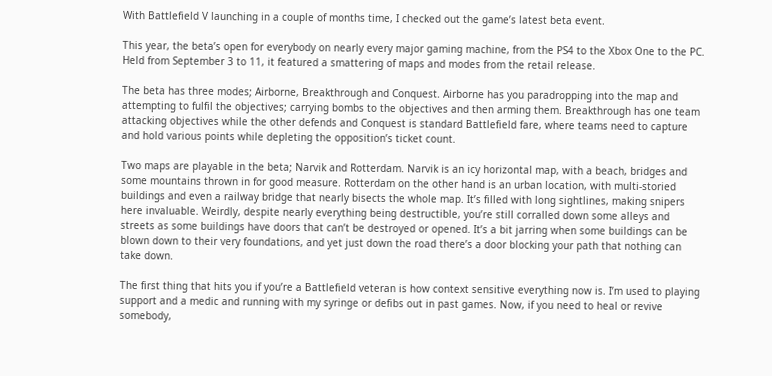With Battlefield V launching in a couple of months time, I checked out the game’s latest beta event.

This year, the beta’s open for everybody on nearly every major gaming machine, from the PS4 to the Xbox One to the PC. Held from September 3 to 11, it featured a smattering of maps and modes from the retail release.

The beta has three modes; Airborne, Breakthrough and Conquest. Airborne has you paradropping into the map and attempting to fulfil the objectives; carrying bombs to the objectives and then arming them. Breakthrough has one team attacking objectives while the other defends and Conquest is standard Battlefield fare, where teams need to capture and hold various points while depleting the opposition’s ticket count.

Two maps are playable in the beta; Narvik and Rotterdam. Narvik is an icy horizontal map, with a beach, bridges and some mountains thrown in for good measure. Rotterdam on the other hand is an urban location, with multi-storied buildings and even a railway bridge that nearly bisects the whole map. It’s filled with long sightlines, making snipers here invaluable. Weirdly, despite nearly everything being destructible, you’re still corralled down some alleys and streets as some buildings have doors that can’t be destroyed or opened. It’s a bit jarring when some buildings can be blown down to their very foundations, and yet just down the road there’s a door blocking your path that nothing can take down.

The first thing that hits you if you’re a Battlefield veteran is how context sensitive everything now is. I’m used to playing support and a medic and running with my syringe or defibs out in past games. Now, if you need to heal or revive somebody,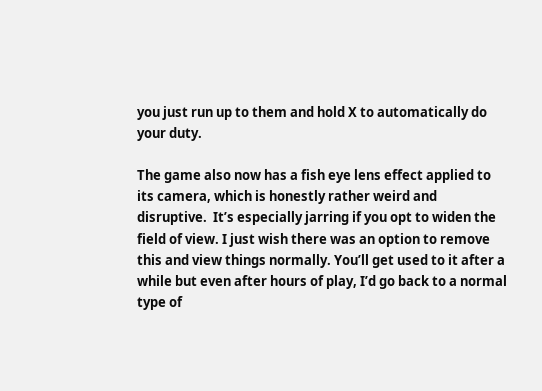you just run up to them and hold X to automatically do your duty.

The game also now has a fish eye lens effect applied to its camera, which is honestly rather weird and disruptive.  It’s especially jarring if you opt to widen the field of view. I just wish there was an option to remove this and view things normally. You’ll get used to it after a while but even after hours of play, I’d go back to a normal type of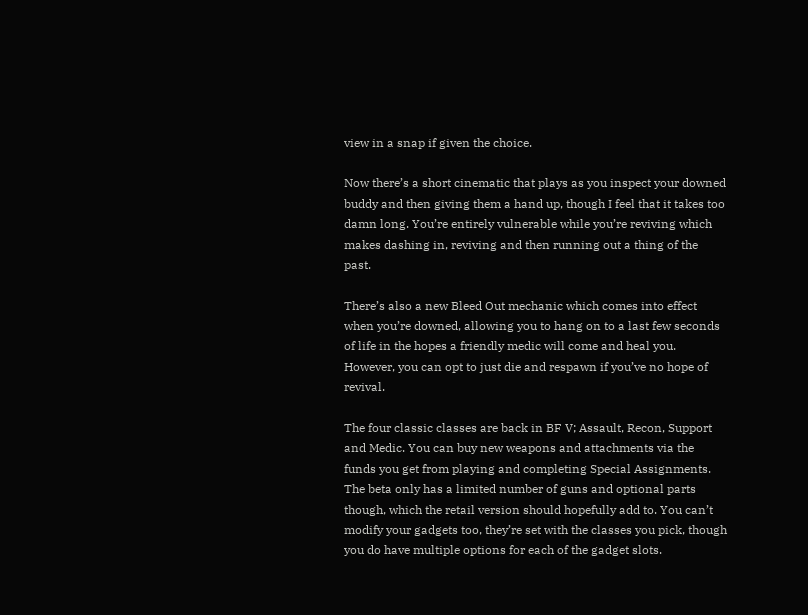view in a snap if given the choice.

Now there’s a short cinematic that plays as you inspect your downed buddy and then giving them a hand up, though I feel that it takes too damn long. You’re entirely vulnerable while you’re reviving which makes dashing in, reviving and then running out a thing of the past.

There’s also a new Bleed Out mechanic which comes into effect when you’re downed, allowing you to hang on to a last few seconds of life in the hopes a friendly medic will come and heal you. However, you can opt to just die and respawn if you’ve no hope of revival.

The four classic classes are back in BF V; Assault, Recon, Support and Medic. You can buy new weapons and attachments via the funds you get from playing and completing Special Assignments. The beta only has a limited number of guns and optional parts though, which the retail version should hopefully add to. You can’t modify your gadgets too, they’re set with the classes you pick, though you do have multiple options for each of the gadget slots.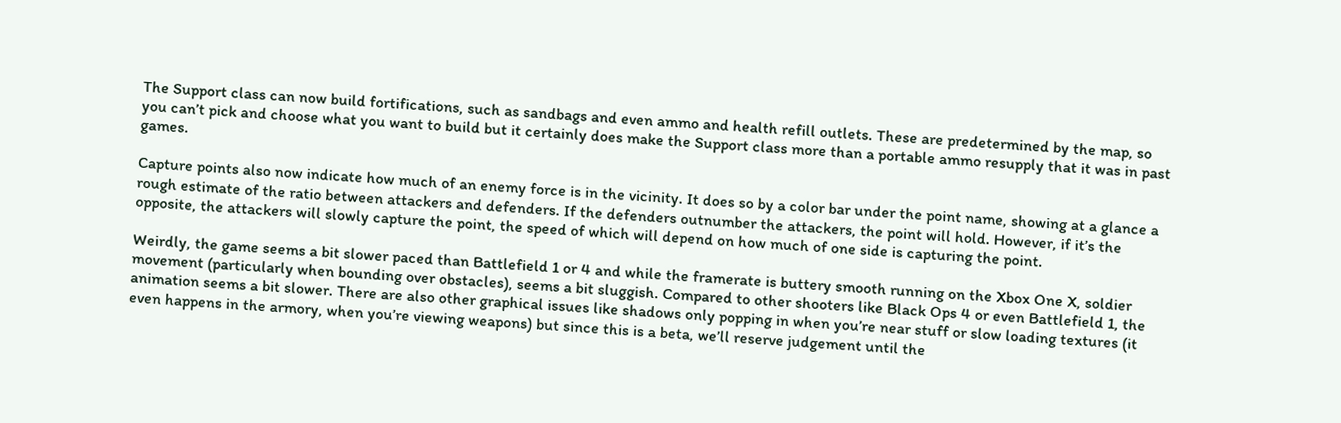The Support class can now build fortifications, such as sandbags and even ammo and health refill outlets. These are predetermined by the map, so you can’t pick and choose what you want to build but it certainly does make the Support class more than a portable ammo resupply that it was in past games.

Capture points also now indicate how much of an enemy force is in the vicinity. It does so by a color bar under the point name, showing at a glance a rough estimate of the ratio between attackers and defenders. If the defenders outnumber the attackers, the point will hold. However, if it’s the opposite, the attackers will slowly capture the point, the speed of which will depend on how much of one side is capturing the point.

Weirdly, the game seems a bit slower paced than Battlefield 1 or 4 and while the framerate is buttery smooth running on the Xbox One X, soldier movement (particularly when bounding over obstacles), seems a bit sluggish. Compared to other shooters like Black Ops 4 or even Battlefield 1, the animation seems a bit slower. There are also other graphical issues like shadows only popping in when you’re near stuff or slow loading textures (it even happens in the armory, when you’re viewing weapons) but since this is a beta, we’ll reserve judgement until the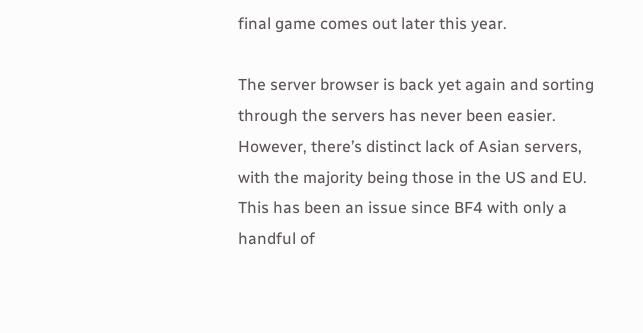final game comes out later this year.

The server browser is back yet again and sorting through the servers has never been easier. However, there’s distinct lack of Asian servers, with the majority being those in the US and EU. This has been an issue since BF4 with only a handful of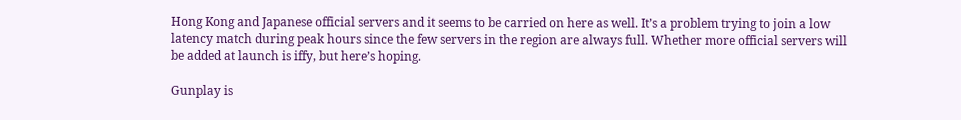Hong Kong and Japanese official servers and it seems to be carried on here as well. It’s a problem trying to join a low latency match during peak hours since the few servers in the region are always full. Whether more official servers will be added at launch is iffy, but here’s hoping.

Gunplay is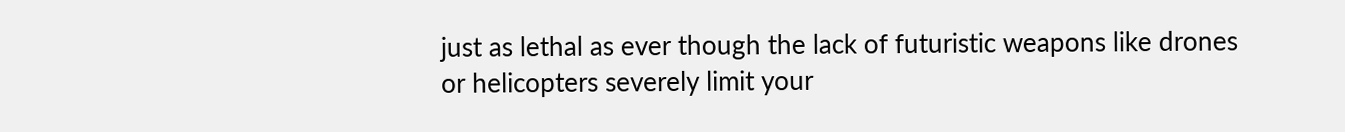just as lethal as ever though the lack of futuristic weapons like drones or helicopters severely limit your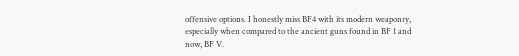offensive options. I honestly miss BF4 with its modern weaponry, especially when compared to the ancient guns found in BF 1 and now, BF V.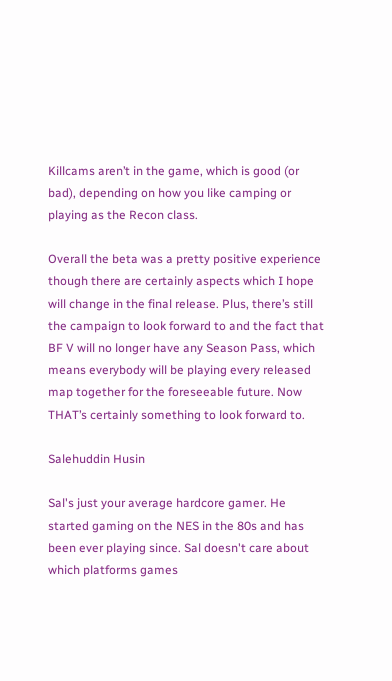Killcams aren’t in the game, which is good (or bad), depending on how you like camping or playing as the Recon class.

Overall the beta was a pretty positive experience though there are certainly aspects which I hope will change in the final release. Plus, there’s still the campaign to look forward to and the fact that BF V will no longer have any Season Pass, which means everybody will be playing every released map together for the foreseeable future. Now THAT’s certainly something to look forward to.

Salehuddin Husin

Sal's just your average hardcore gamer. He started gaming on the NES in the 80s and has been ever playing since. Sal doesn't care about which platforms games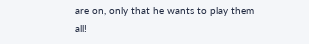are on, only that he wants to play them all!